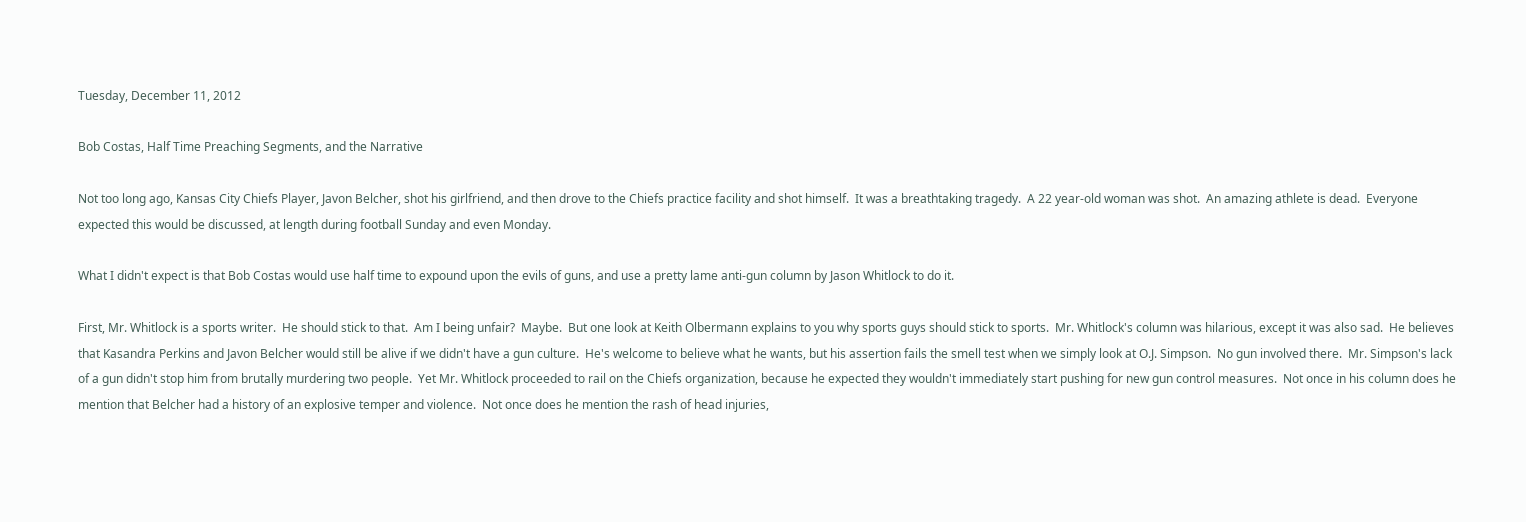Tuesday, December 11, 2012

Bob Costas, Half Time Preaching Segments, and the Narrative

Not too long ago, Kansas City Chiefs Player, Javon Belcher, shot his girlfriend, and then drove to the Chiefs practice facility and shot himself.  It was a breathtaking tragedy.  A 22 year-old woman was shot.  An amazing athlete is dead.  Everyone expected this would be discussed, at length during football Sunday and even Monday.

What I didn't expect is that Bob Costas would use half time to expound upon the evils of guns, and use a pretty lame anti-gun column by Jason Whitlock to do it.

First, Mr. Whitlock is a sports writer.  He should stick to that.  Am I being unfair?  Maybe.  But one look at Keith Olbermann explains to you why sports guys should stick to sports.  Mr. Whitlock's column was hilarious, except it was also sad.  He believes that Kasandra Perkins and Javon Belcher would still be alive if we didn't have a gun culture.  He's welcome to believe what he wants, but his assertion fails the smell test when we simply look at O.J. Simpson.  No gun involved there.  Mr. Simpson's lack of a gun didn't stop him from brutally murdering two people.  Yet Mr. Whitlock proceeded to rail on the Chiefs organization, because he expected they wouldn't immediately start pushing for new gun control measures.  Not once in his column does he mention that Belcher had a history of an explosive temper and violence.  Not once does he mention the rash of head injuries,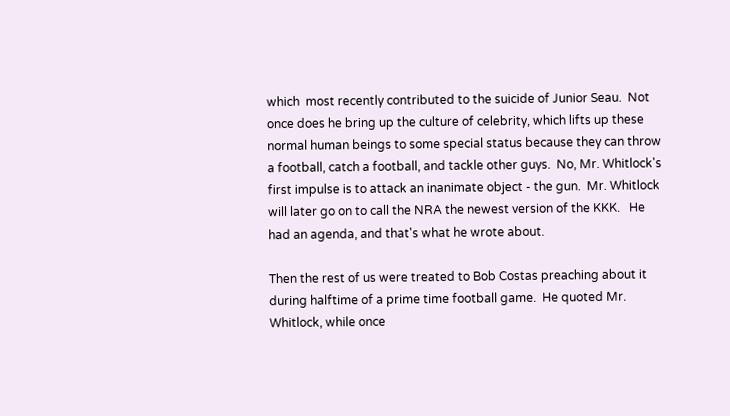which  most recently contributed to the suicide of Junior Seau.  Not once does he bring up the culture of celebrity, which lifts up these normal human beings to some special status because they can throw a football, catch a football, and tackle other guys.  No, Mr. Whitlock's first impulse is to attack an inanimate object - the gun.  Mr. Whitlock will later go on to call the NRA the newest version of the KKK.   He had an agenda, and that's what he wrote about.

Then the rest of us were treated to Bob Costas preaching about it during halftime of a prime time football game.  He quoted Mr. Whitlock, while once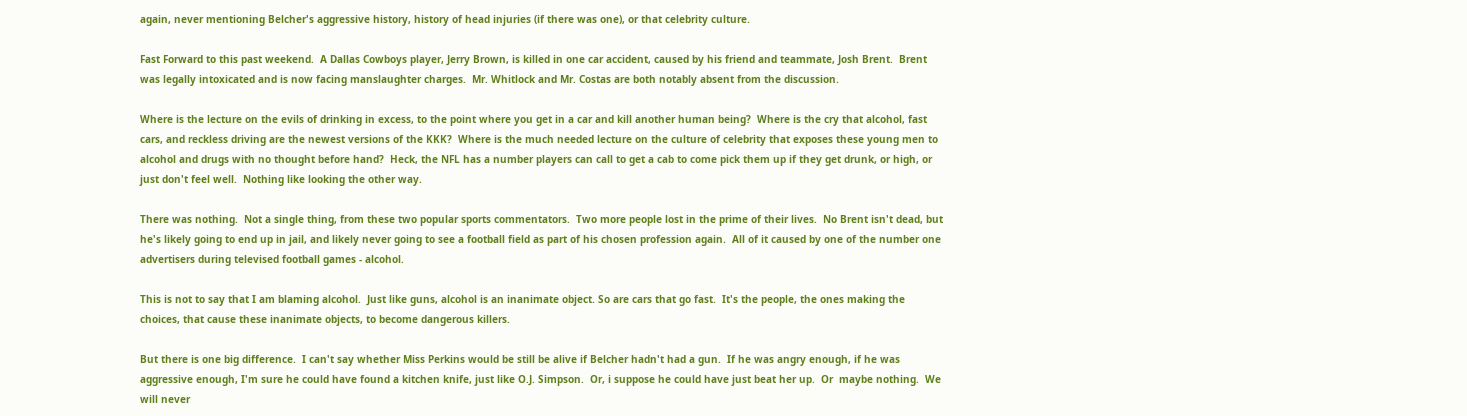again, never mentioning Belcher's aggressive history, history of head injuries (if there was one), or that celebrity culture.

Fast Forward to this past weekend.  A Dallas Cowboys player, Jerry Brown, is killed in one car accident, caused by his friend and teammate, Josh Brent.  Brent was legally intoxicated and is now facing manslaughter charges.  Mr. Whitlock and Mr. Costas are both notably absent from the discussion.

Where is the lecture on the evils of drinking in excess, to the point where you get in a car and kill another human being?  Where is the cry that alcohol, fast cars, and reckless driving are the newest versions of the KKK?  Where is the much needed lecture on the culture of celebrity that exposes these young men to alcohol and drugs with no thought before hand?  Heck, the NFL has a number players can call to get a cab to come pick them up if they get drunk, or high, or just don't feel well.  Nothing like looking the other way.

There was nothing.  Not a single thing, from these two popular sports commentators.  Two more people lost in the prime of their lives.  No Brent isn't dead, but he's likely going to end up in jail, and likely never going to see a football field as part of his chosen profession again.  All of it caused by one of the number one advertisers during televised football games - alcohol.

This is not to say that I am blaming alcohol.  Just like guns, alcohol is an inanimate object. So are cars that go fast.  It's the people, the ones making the choices, that cause these inanimate objects, to become dangerous killers.

But there is one big difference.  I can't say whether Miss Perkins would be still be alive if Belcher hadn't had a gun.  If he was angry enough, if he was aggressive enough, I'm sure he could have found a kitchen knife, just like O.J. Simpson.  Or, i suppose he could have just beat her up.  Or  maybe nothing.  We will never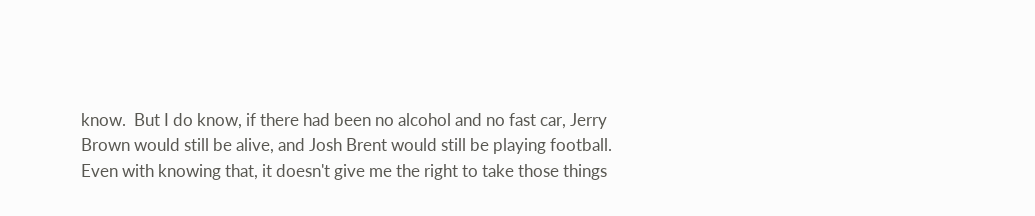know.  But I do know, if there had been no alcohol and no fast car, Jerry Brown would still be alive, and Josh Brent would still be playing football.  Even with knowing that, it doesn't give me the right to take those things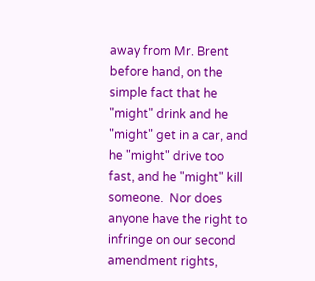away from Mr. Brent before hand, on the simple fact that he "might" drink and he "might" get in a car, and he "might" drive too fast, and he "might" kill someone.  Nor does anyone have the right to infringe on our second amendment rights,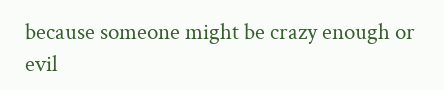because someone might be crazy enough or evil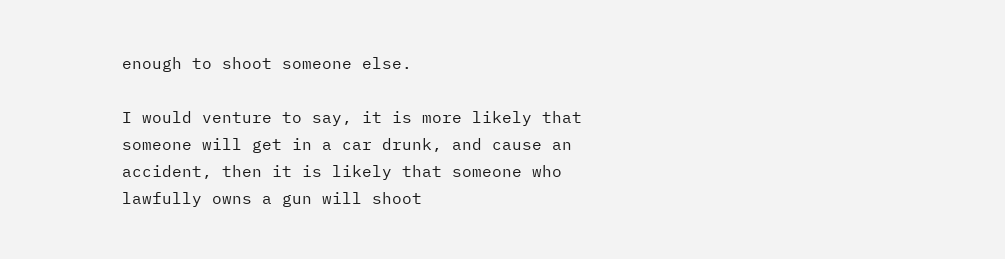enough to shoot someone else.

I would venture to say, it is more likely that someone will get in a car drunk, and cause an accident, then it is likely that someone who lawfully owns a gun will shoot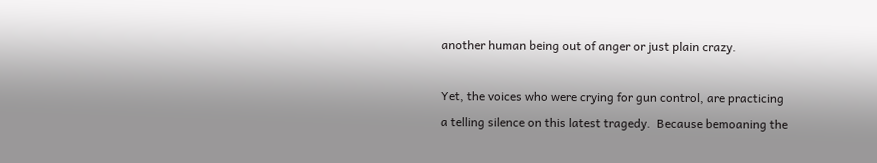another human being out of anger or just plain crazy.

Yet, the voices who were crying for gun control, are practicing a telling silence on this latest tragedy.  Because bemoaning the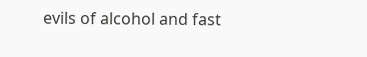evils of alcohol and fast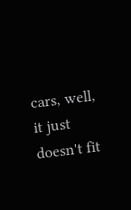cars, well, it just doesn't fit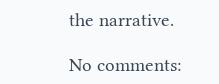the narrative.

No comments: